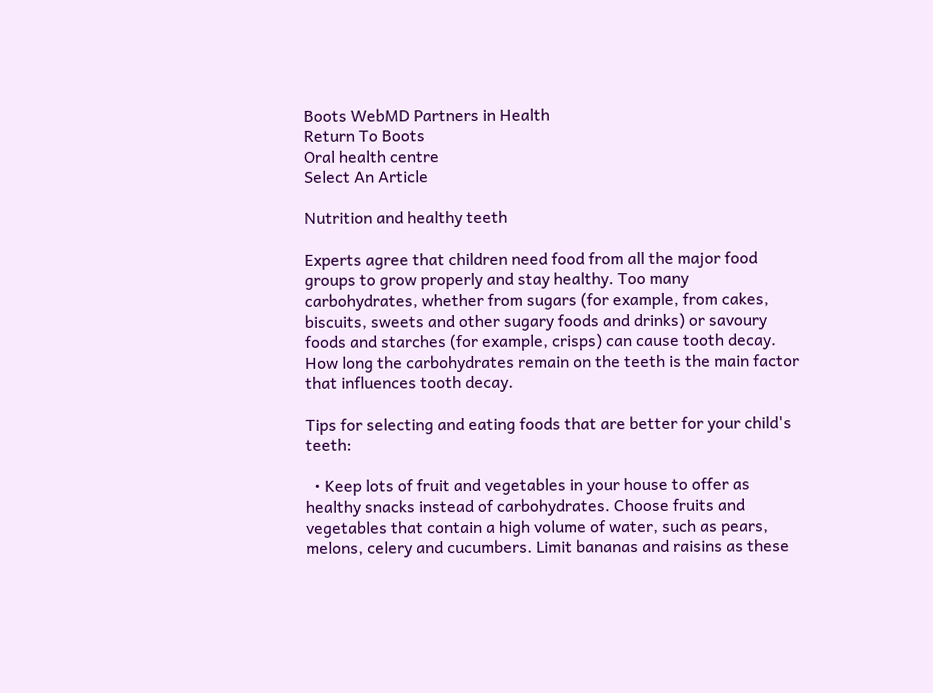Boots WebMD Partners in Health
Return To Boots
Oral health centre
Select An Article

Nutrition and healthy teeth

Experts agree that children need food from all the major food groups to grow properly and stay healthy. Too many carbohydrates, whether from sugars (for example, from cakes, biscuits, sweets and other sugary foods and drinks) or savoury foods and starches (for example, crisps) can cause tooth decay. How long the carbohydrates remain on the teeth is the main factor that influences tooth decay.

Tips for selecting and eating foods that are better for your child's teeth:

  • Keep lots of fruit and vegetables in your house to offer as healthy snacks instead of carbohydrates. Choose fruits and vegetables that contain a high volume of water, such as pears, melons, celery and cucumbers. Limit bananas and raisins as these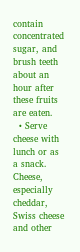contain concentrated sugar, and brush teeth about an hour after these fruits are eaten.
  • Serve cheese with lunch or as a snack. Cheese, especially cheddar, Swiss cheese and other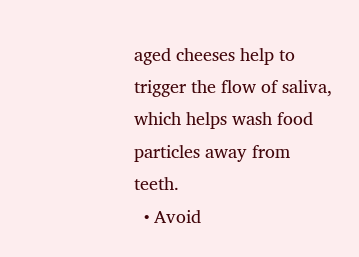aged cheeses help to trigger the flow of saliva, which helps wash food particles away from teeth.
  • Avoid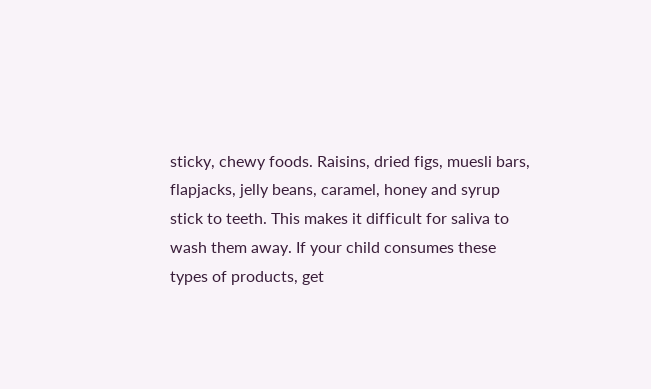sticky, chewy foods. Raisins, dried figs, muesli bars, flapjacks, jelly beans, caramel, honey and syrup stick to teeth. This makes it difficult for saliva to wash them away. If your child consumes these types of products, get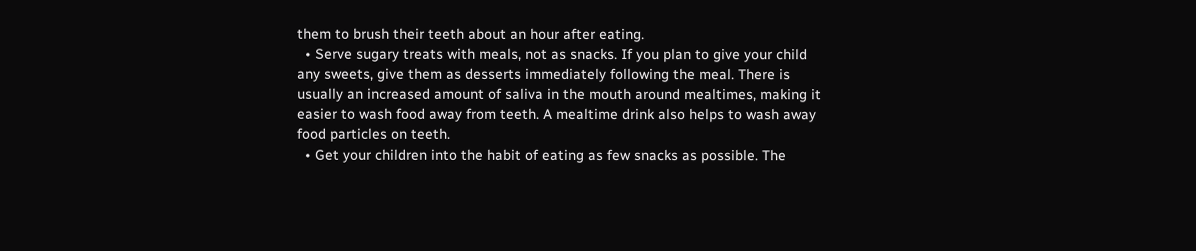them to brush their teeth about an hour after eating.
  • Serve sugary treats with meals, not as snacks. If you plan to give your child any sweets, give them as desserts immediately following the meal. There is usually an increased amount of saliva in the mouth around mealtimes, making it easier to wash food away from teeth. A mealtime drink also helps to wash away food particles on teeth.
  • Get your children into the habit of eating as few snacks as possible. The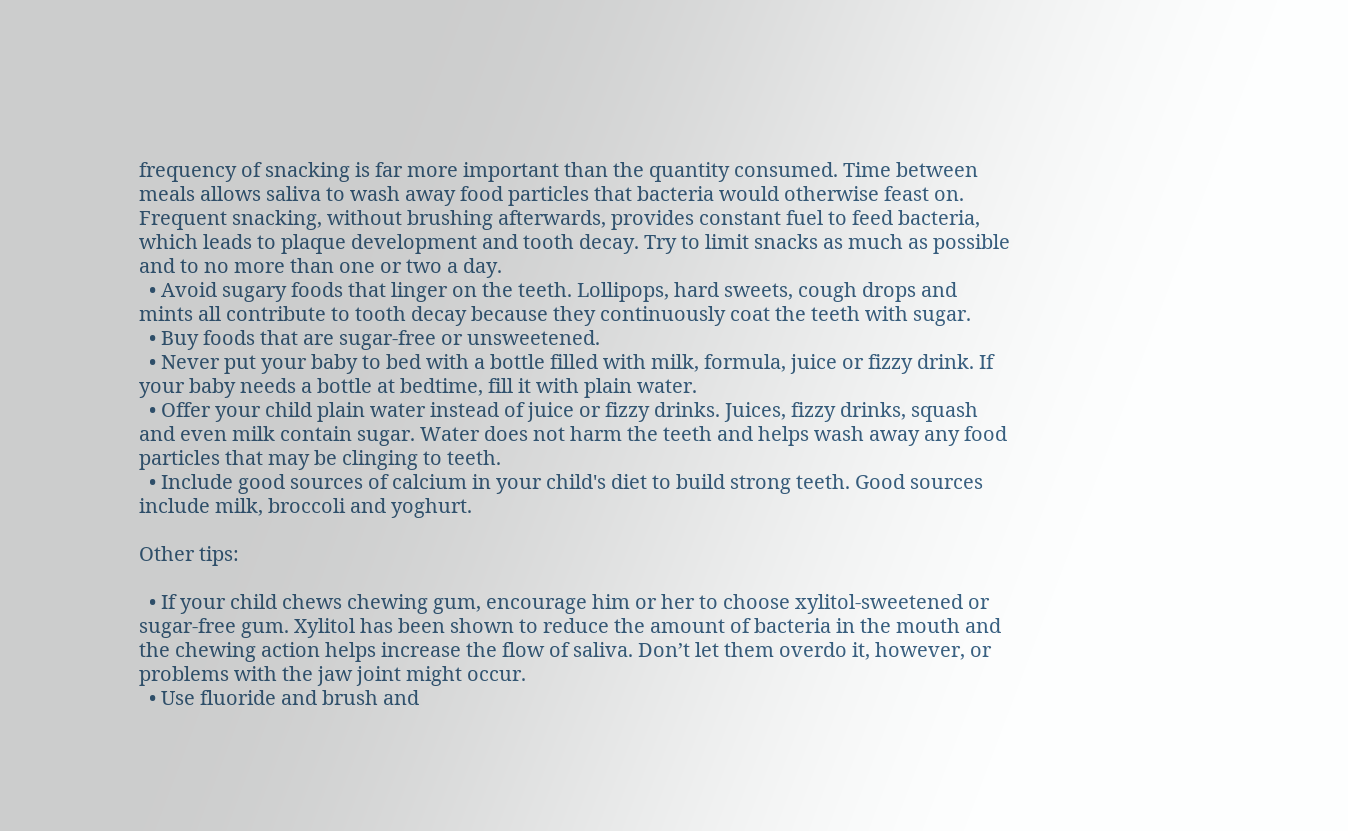frequency of snacking is far more important than the quantity consumed. Time between meals allows saliva to wash away food particles that bacteria would otherwise feast on. Frequent snacking, without brushing afterwards, provides constant fuel to feed bacteria, which leads to plaque development and tooth decay. Try to limit snacks as much as possible and to no more than one or two a day.
  • Avoid sugary foods that linger on the teeth. Lollipops, hard sweets, cough drops and mints all contribute to tooth decay because they continuously coat the teeth with sugar.
  • Buy foods that are sugar-free or unsweetened.
  • Never put your baby to bed with a bottle filled with milk, formula, juice or fizzy drink. If your baby needs a bottle at bedtime, fill it with plain water.
  • Offer your child plain water instead of juice or fizzy drinks. Juices, fizzy drinks, squash and even milk contain sugar. Water does not harm the teeth and helps wash away any food particles that may be clinging to teeth.
  • Include good sources of calcium in your child's diet to build strong teeth. Good sources include milk, broccoli and yoghurt.

Other tips:

  • If your child chews chewing gum, encourage him or her to choose xylitol-sweetened or sugar-free gum. Xylitol has been shown to reduce the amount of bacteria in the mouth and the chewing action helps increase the flow of saliva. Don’t let them overdo it, however, or problems with the jaw joint might occur.
  • Use fluoride and brush and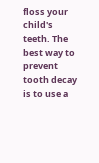floss your child's teeth. The best way to prevent tooth decay is to use a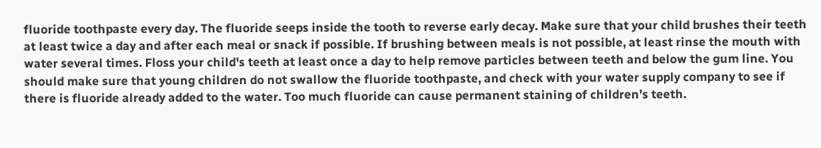fluoride toothpaste every day. The fluoride seeps inside the tooth to reverse early decay. Make sure that your child brushes their teeth at least twice a day and after each meal or snack if possible. If brushing between meals is not possible, at least rinse the mouth with water several times. Floss your child's teeth at least once a day to help remove particles between teeth and below the gum line. You should make sure that young children do not swallow the fluoride toothpaste, and check with your water supply company to see if there is fluoride already added to the water. Too much fluoride can cause permanent staining of children’s teeth.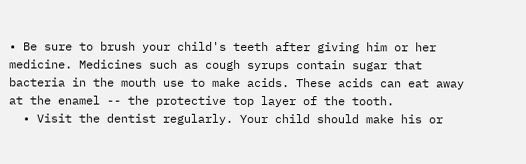• Be sure to brush your child's teeth after giving him or her medicine. Medicines such as cough syrups contain sugar that bacteria in the mouth use to make acids. These acids can eat away at the enamel -- the protective top layer of the tooth.
  • Visit the dentist regularly. Your child should make his or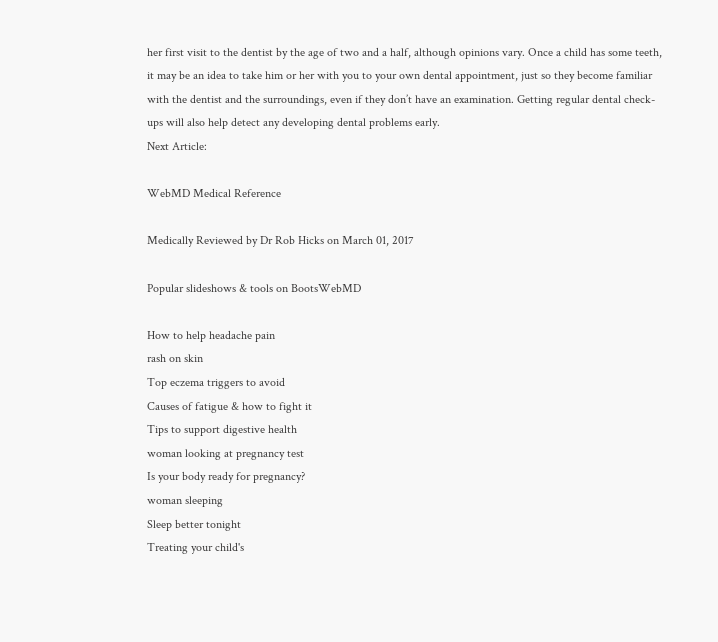her first visit to the dentist by the age of two and a half, although opinions vary. Once a child has some teeth, it may be an idea to take him or her with you to your own dental appointment, just so they become familiar with the dentist and the surroundings, even if they don’t have an examination. Getting regular dental check-ups will also help detect any developing dental problems early.
Next Article:

WebMD Medical Reference

Medically Reviewed by Dr Rob Hicks on March 01, 2017

Popular slideshows & tools on BootsWebMD

How to help headache pain
rash on skin
Top eczema triggers to avoid
Causes of fatigue & how to fight it
Tips to support digestive health
woman looking at pregnancy test
Is your body ready for pregnancy?
woman sleeping
Sleep better tonight
Treating your child's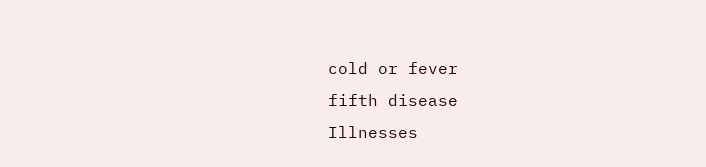cold or fever
fifth disease
Illnesses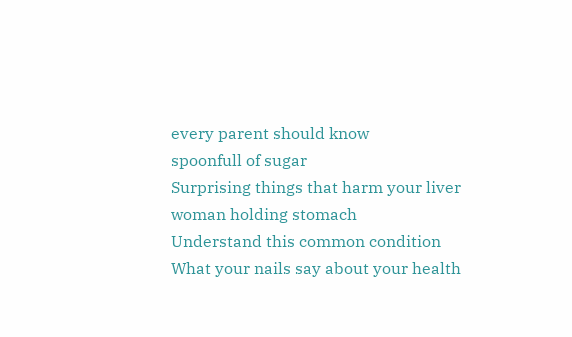every parent should know
spoonfull of sugar
Surprising things that harm your liver
woman holding stomach
Understand this common condition
What your nails say about your health